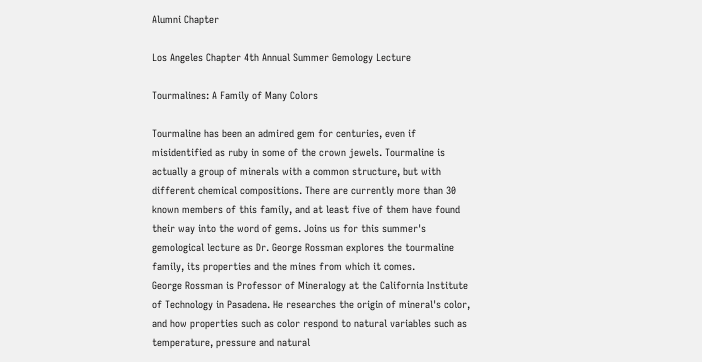Alumni Chapter

Los Angeles Chapter 4th Annual Summer Gemology Lecture

Tourmalines: A Family of Many Colors

Tourmaline has been an admired gem for centuries, even if misidentified as ruby in some of the crown jewels. Tourmaline is actually a group of minerals with a common structure, but with different chemical compositions. There are currently more than 30 known members of this family, and at least five of them have found their way into the word of gems. Joins us for this summer's gemological lecture as Dr. George Rossman explores the tourmaline family, its properties and the mines from which it comes.
George Rossman is Professor of Mineralogy at the California Institute of Technology in Pasadena. He researches the origin of mineral's color, and how properties such as color respond to natural variables such as temperature, pressure and natural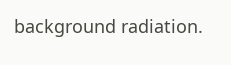background radiation.